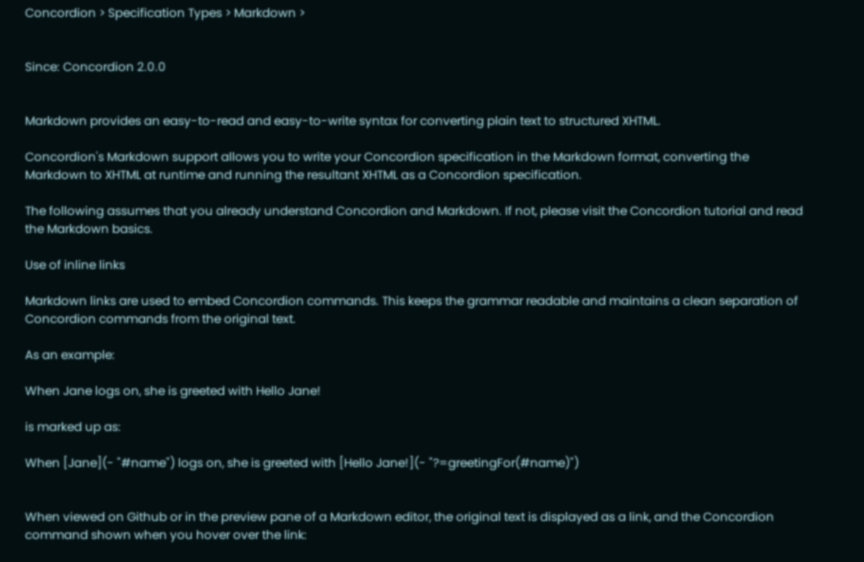Concordion > Specification Types > Markdown >


Since: Concordion 2.0.0


Markdown provides an easy-to-read and easy-to-write syntax for converting plain text to structured XHTML.

Concordion's Markdown support allows you to write your Concordion specification in the Markdown format, converting the Markdown to XHTML at runtime and running the resultant XHTML as a Concordion specification.

The following assumes that you already understand Concordion and Markdown. If not, please visit the Concordion tutorial and read the Markdown basics.

Use of inline links

Markdown links are used to embed Concordion commands. This keeps the grammar readable and maintains a clean separation of Concordion commands from the original text.

As an example:

When Jane logs on, she is greeted with Hello Jane!

is marked up as:

When [Jane](- "#name") logs on, she is greeted with [Hello Jane!](- "?=greetingFor(#name)")


When viewed on Github or in the preview pane of a Markdown editor, the original text is displayed as a link, and the Concordion command shown when you hover over the link: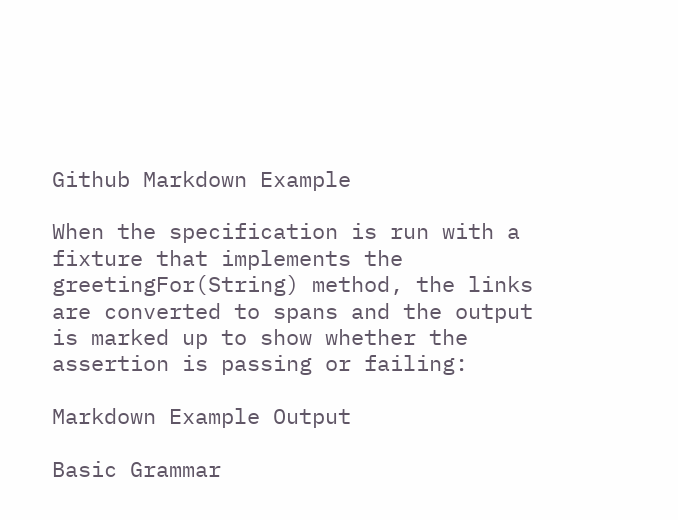Github Markdown Example

When the specification is run with a fixture that implements the greetingFor(String) method, the links are converted to spans and the output is marked up to show whether the assertion is passing or failing:

Markdown Example Output

Basic Grammar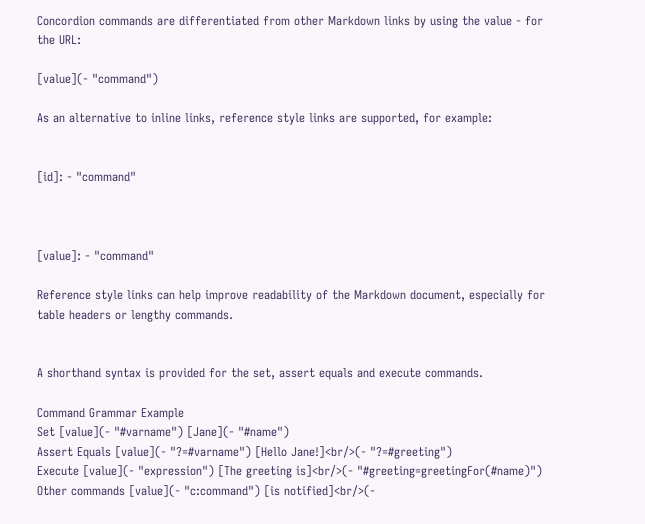Concordion commands are differentiated from other Markdown links by using the value - for the URL:

[value](- "command")

As an alternative to inline links, reference style links are supported, for example:


[id]: - "command"



[value]: - "command"

Reference style links can help improve readability of the Markdown document, especially for table headers or lengthy commands.


A shorthand syntax is provided for the set, assert equals and execute commands.

Command Grammar Example
Set [value](- "#varname") [Jane](- "#name")
Assert Equals [value](- "?=#varname") [Hello Jane!]<br/>(- "?=#greeting")
Execute [value](- "expression") [The greeting is]<br/>(- "#greeting=greetingFor(#name)")
Other commands [value](- "c:command") [is notified]<br/>(-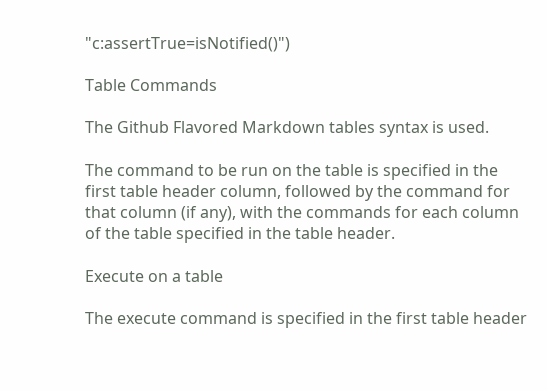"c:assertTrue=isNotified()")

Table Commands

The Github Flavored Markdown tables syntax is used.

The command to be run on the table is specified in the first table header column, followed by the command for that column (if any), with the commands for each column of the table specified in the table header.

Execute on a table

The execute command is specified in the first table header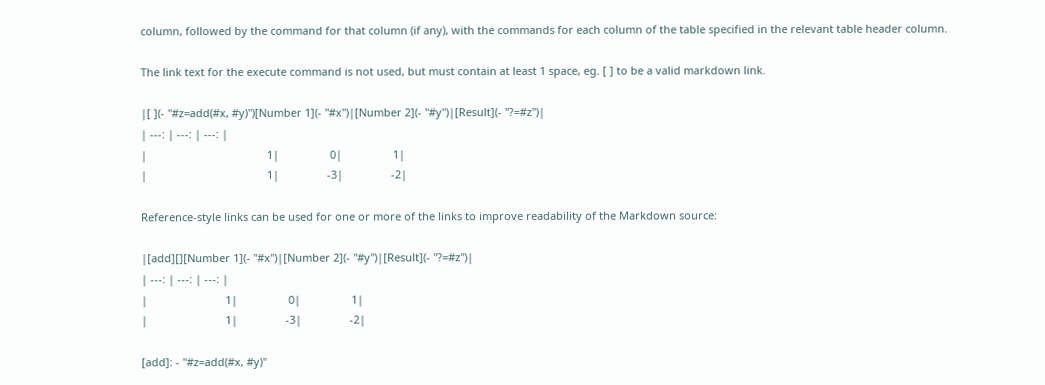column, followed by the command for that column (if any), with the commands for each column of the table specified in the relevant table header column.

The link text for the execute command is not used, but must contain at least 1 space, eg. [ ] to be a valid markdown link.

|[ ](- "#z=add(#x, #y)")[Number 1](- "#x")|[Number 2](- "#y")|[Result](- "?=#z")|
| ---: | ---: | ---: |
|                                        1|                 0|                 1|
|                                        1|                -3|                -2|

Reference-style links can be used for one or more of the links to improve readability of the Markdown source:

|[add][][Number 1](- "#x")|[Number 2](- "#y")|[Result](- "?=#z")|
| ---: | ---: | ---: |
|                          1|                 0|                 1|
|                          1|                -3|                -2|

[add]: - "#z=add(#x, #y)"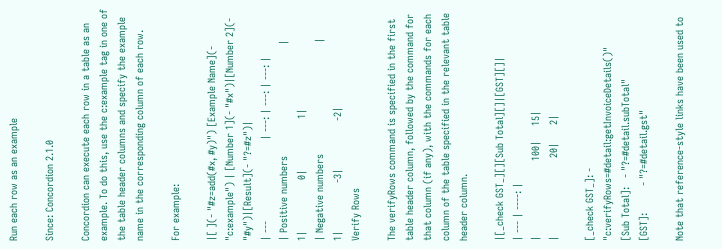Run each row as an example

Since: Concordion 2.1.0

Concordion can execute each row in a table as an example. To do this, use the c:example tag in one of the table header columns and specify the example name in the corresponding column of each row.

For example:

|[ ](- "#z=add(#x, #y)") [Example Name](- "c:example") | [Number 1](- "#x")|[Number 2](- "#y")|[Result](- "?=#z")|
| ---                           | ---: | ---: | ---: |
| Positive numbers                                     |                  1|                 0|                 1|
| Negative numbers                                     |                  1|                -3|                -2|
Verify Rows

The verifyRows command is specified in the first table header column, followed by the command for that column (if any), with the commands for each column of the table specified in the relevant table header column.

|[_check GST_][][Sub Total][]|[GST][]|
| --- | ----: |
|                         100|     15|
|                          20|      2|

[_check GST_]: - "c:verifyRows=#detail:getInvoiceDetails()"
[Sub Total]:   - "?=#detail.subTotal"
[GST]:         - "?=#detail.gst"

Note that reference-style links have been used to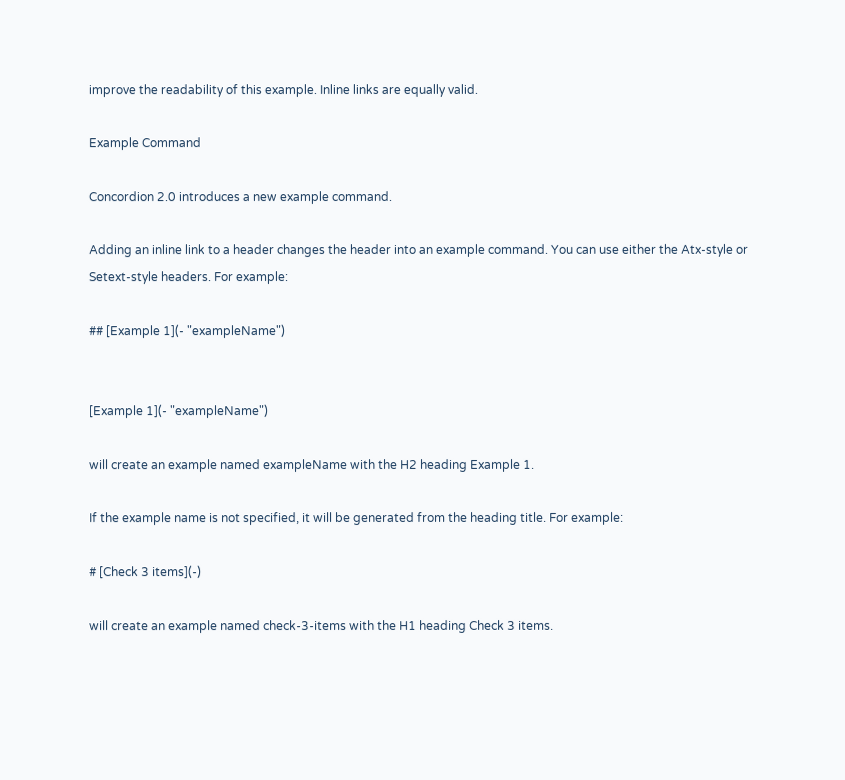improve the readability of this example. Inline links are equally valid.

Example Command

Concordion 2.0 introduces a new example command.

Adding an inline link to a header changes the header into an example command. You can use either the Atx-style or Setext-style headers. For example:

## [Example 1](- "exampleName")


[Example 1](- "exampleName")

will create an example named exampleName with the H2 heading Example 1.

If the example name is not specified, it will be generated from the heading title. For example:

# [Check 3 items](-)

will create an example named check-3-items with the H1 heading Check 3 items.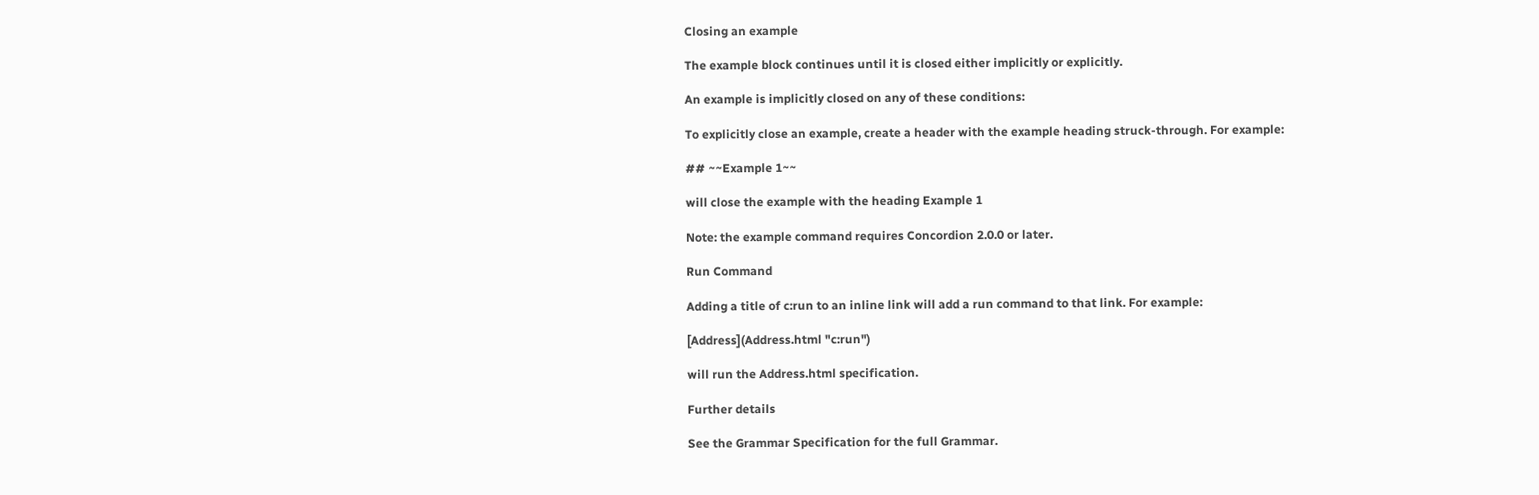Closing an example

The example block continues until it is closed either implicitly or explicitly.

An example is implicitly closed on any of these conditions:

To explicitly close an example, create a header with the example heading struck-through. For example:

## ~~Example 1~~

will close the example with the heading Example 1

Note: the example command requires Concordion 2.0.0 or later.

Run Command

Adding a title of c:run to an inline link will add a run command to that link. For example:

[Address](Address.html "c:run")

will run the Address.html specification.

Further details

See the Grammar Specification for the full Grammar.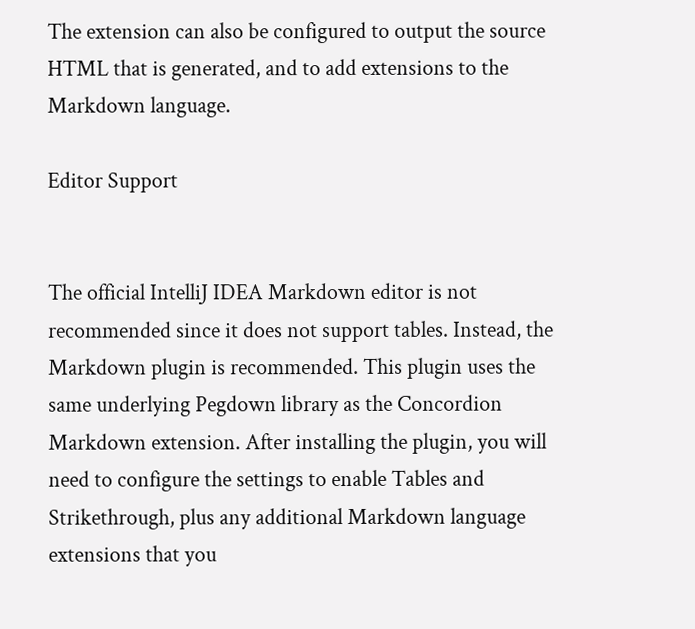The extension can also be configured to output the source HTML that is generated, and to add extensions to the Markdown language.

Editor Support


The official IntelliJ IDEA Markdown editor is not recommended since it does not support tables. Instead, the Markdown plugin is recommended. This plugin uses the same underlying Pegdown library as the Concordion Markdown extension. After installing the plugin, you will need to configure the settings to enable Tables and Strikethrough, plus any additional Markdown language extensions that you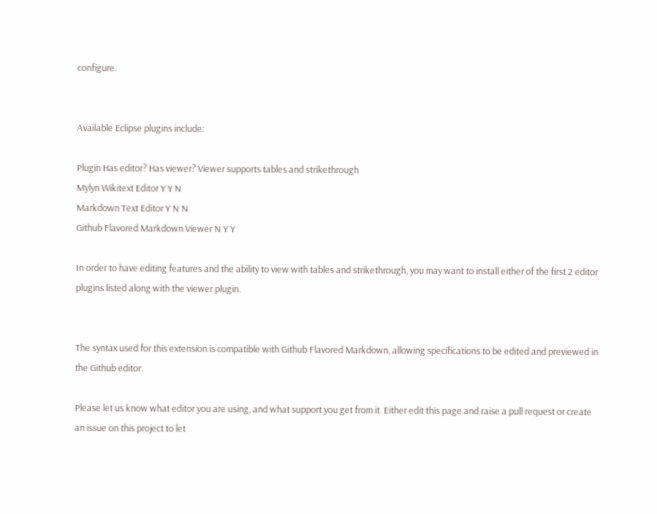configure.


Available Eclipse plugins include:

Plugin Has editor? Has viewer? Viewer supports tables and strikethrough
Mylyn Wikitext Editor Y Y N
Markdown Text Editor Y N N
Github Flavored Markdown Viewer N Y Y

In order to have editing features and the ability to view with tables and strikethrough, you may want to install either of the first 2 editor plugins listed along with the viewer plugin.


The syntax used for this extension is compatible with Github Flavored Markdown, allowing specifications to be edited and previewed in the Github editor.

Please let us know what editor you are using, and what support you get from it. Either edit this page and raise a pull request or create an issue on this project to let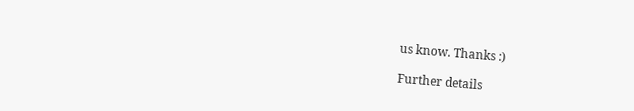us know. Thanks :)

Further details